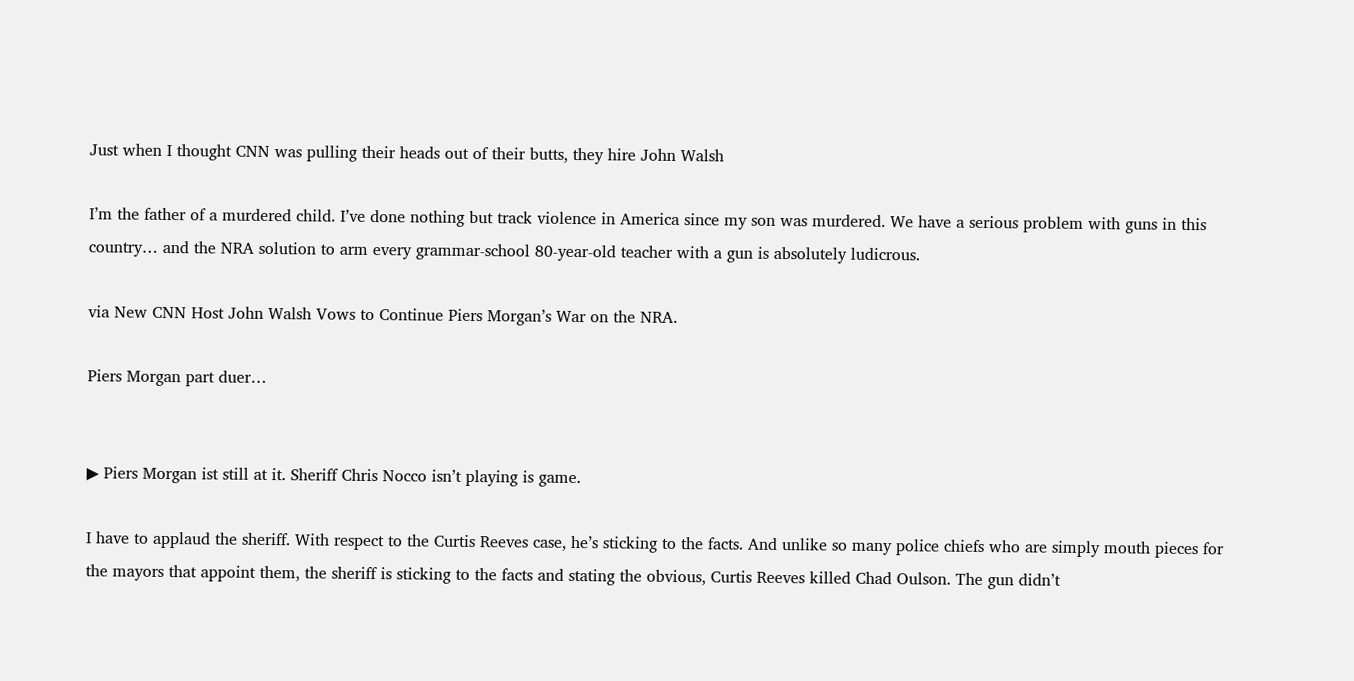Just when I thought CNN was pulling their heads out of their butts, they hire John Walsh

I’m the father of a murdered child. I’ve done nothing but track violence in America since my son was murdered. We have a serious problem with guns in this country… and the NRA solution to arm every grammar-school 80-year-old teacher with a gun is absolutely ludicrous.

via New CNN Host John Walsh Vows to Continue Piers Morgan’s War on the NRA.

Piers Morgan part duer…


▶ Piers Morgan ist still at it. Sheriff Chris Nocco isn’t playing is game.

I have to applaud the sheriff. With respect to the Curtis Reeves case, he’s sticking to the facts. And unlike so many police chiefs who are simply mouth pieces for the mayors that appoint them, the sheriff is sticking to the facts and stating the obvious, Curtis Reeves killed Chad Oulson. The gun didn’t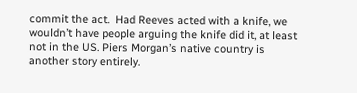commit the act.  Had Reeves acted with a knife, we wouldn’t have people arguing the knife did it, at least not in the US. Piers Morgan’s native country is another story entirely.